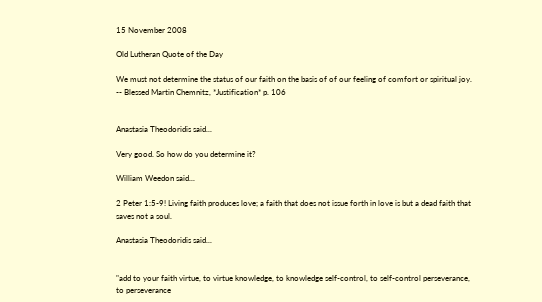15 November 2008

Old Lutheran Quote of the Day

We must not determine the status of our faith on the basis of of our feeling of comfort or spiritual joy. -- Blessed Martin Chemnitz, *Justification* p. 106


Anastasia Theodoridis said...

Very good. So how do you determine it?

William Weedon said...

2 Peter 1:5-9! Living faith produces love; a faith that does not issue forth in love is but a dead faith that saves not a soul.

Anastasia Theodoridis said...


"add to your faith virtue, to virtue knowledge, to knowledge self-control, to self-control perseverance, to perseverance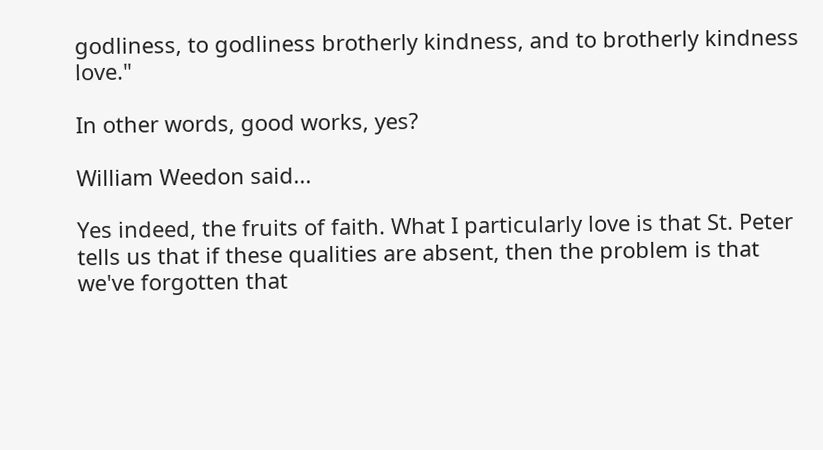godliness, to godliness brotherly kindness, and to brotherly kindness love."

In other words, good works, yes?

William Weedon said...

Yes indeed, the fruits of faith. What I particularly love is that St. Peter tells us that if these qualities are absent, then the problem is that we've forgotten that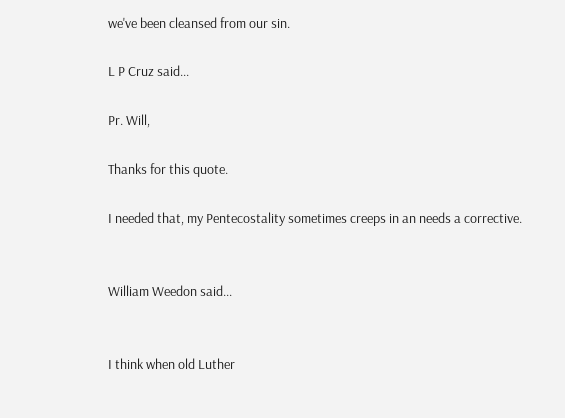we've been cleansed from our sin.

L P Cruz said...

Pr. Will,

Thanks for this quote.

I needed that, my Pentecostality sometimes creeps in an needs a corrective.


William Weedon said...


I think when old Luther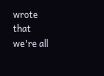wrote that we're all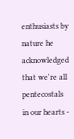enthusiasts by nature he acknowledged that we're all pentecostals in our hearts -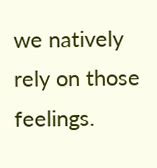we natively rely on those feelings.